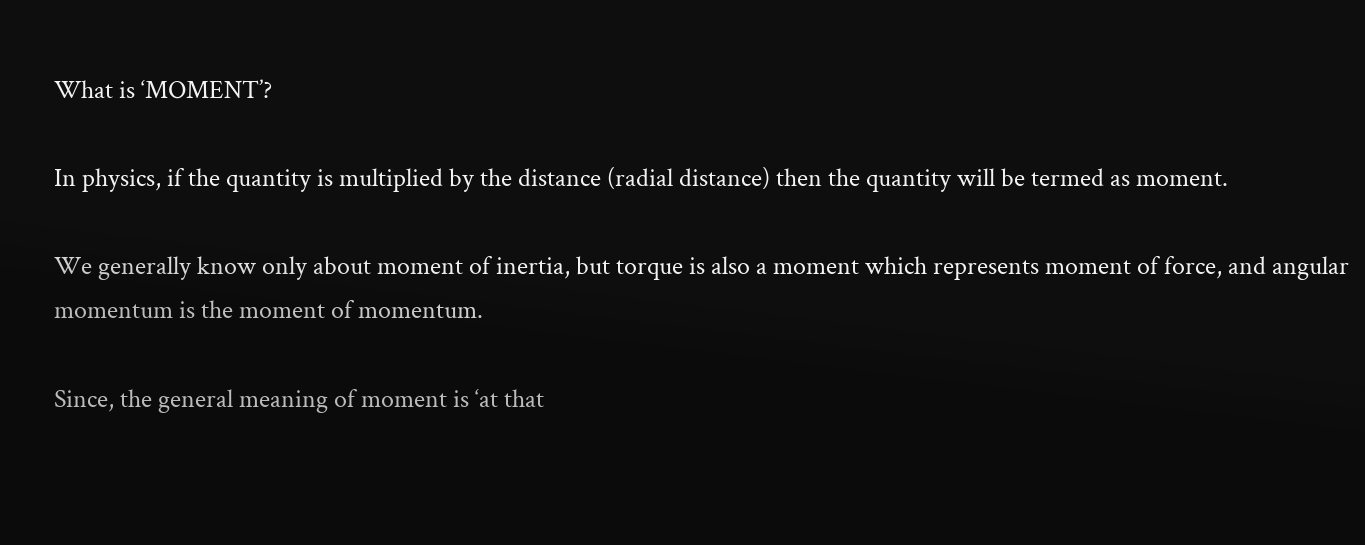What is ‘MOMENT’?

In physics, if the quantity is multiplied by the distance (radial distance) then the quantity will be termed as moment.

We generally know only about moment of inertia, but torque is also a moment which represents moment of force, and angular momentum is the moment of momentum.

Since, the general meaning of moment is ‘at that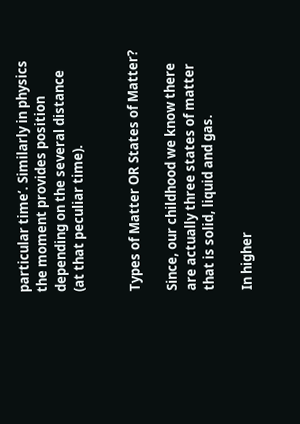particular time‘. Similarly in physics the moment provides position depending on the several distance (at that peculiar time).


Types of Matter OR States of Matter?

Since, our childhood we know there are actually three states of matter that is solid, liquid and gas.

In higher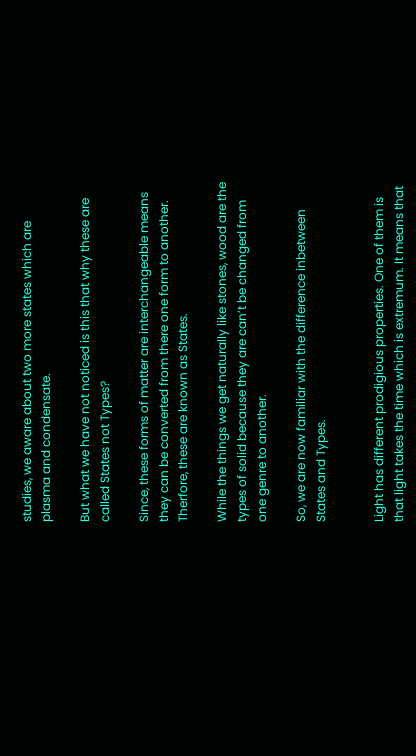studies, we aware about two more states which are plasma and condensate.

But what we have not noticed is this that why these are called States not Types?

Since, these forms of matter are interchangeable means they can be converted from there one form to another. Therfore, these are known as States.

While the things we get naturally like stones, wood are the types of solid because they are can’t be changed from one genre to another.

So, we are now familiar with the difference inbetween States and Types.


Light has different prodigious properties. One of them is that light takes the time which is extremum. It means that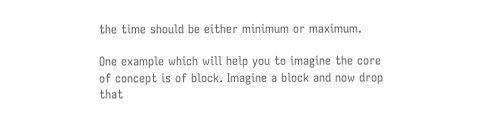the time should be either minimum or maximum.

One example which will help you to imagine the core of concept is of block. Imagine a block and now drop that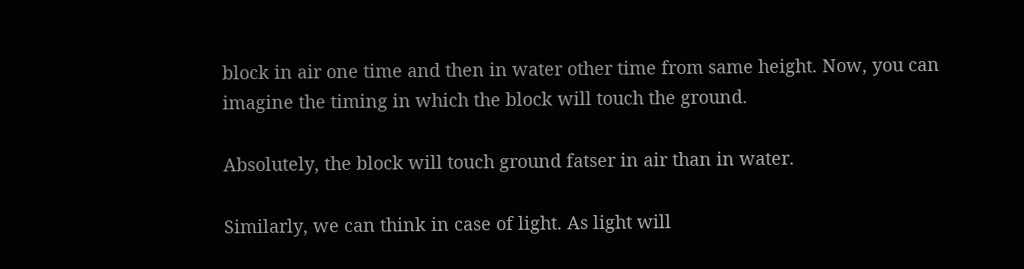block in air one time and then in water other time from same height. Now, you can imagine the timing in which the block will touch the ground.

Absolutely, the block will touch ground fatser in air than in water.

Similarly, we can think in case of light. As light will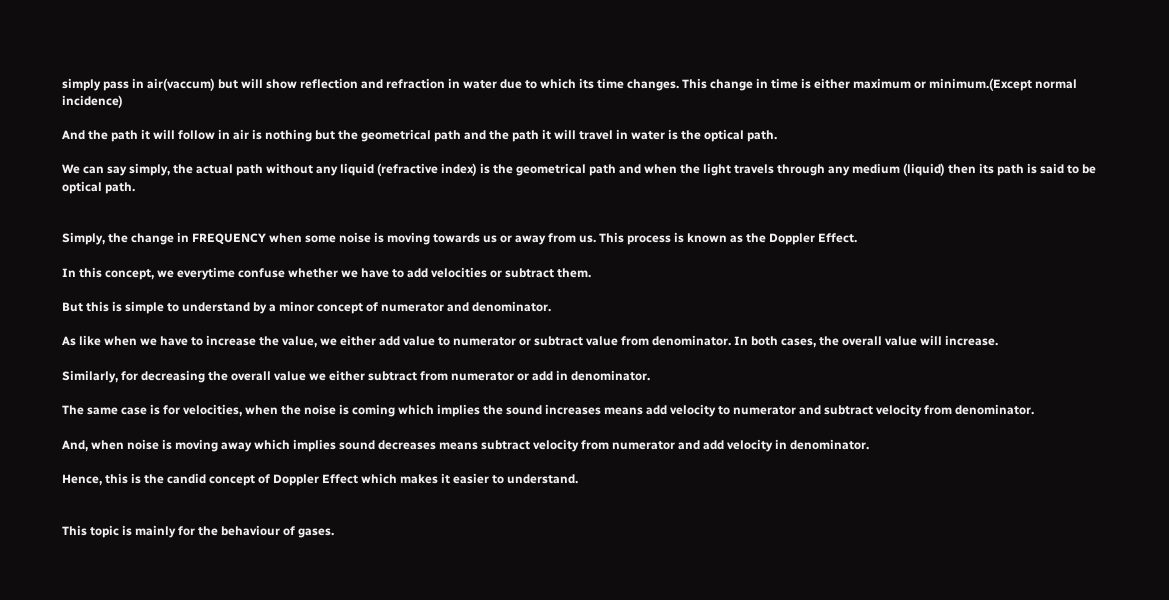simply pass in air(vaccum) but will show reflection and refraction in water due to which its time changes. This change in time is either maximum or minimum.(Except normal incidence)

And the path it will follow in air is nothing but the geometrical path and the path it will travel in water is the optical path.

We can say simply, the actual path without any liquid (refractive index) is the geometrical path and when the light travels through any medium (liquid) then its path is said to be optical path.


Simply, the change in FREQUENCY when some noise is moving towards us or away from us. This process is known as the Doppler Effect.

In this concept, we everytime confuse whether we have to add velocities or subtract them.

But this is simple to understand by a minor concept of numerator and denominator.

As like when we have to increase the value, we either add value to numerator or subtract value from denominator. In both cases, the overall value will increase.

Similarly, for decreasing the overall value we either subtract from numerator or add in denominator.

The same case is for velocities, when the noise is coming which implies the sound increases means add velocity to numerator and subtract velocity from denominator.

And, when noise is moving away which implies sound decreases means subtract velocity from numerator and add velocity in denominator.

Hence, this is the candid concept of Doppler Effect which makes it easier to understand.


This topic is mainly for the behaviour of gases.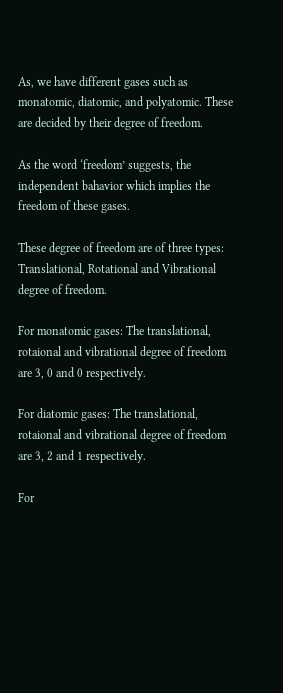As, we have different gases such as monatomic, diatomic, and polyatomic. These are decided by their degree of freedom.

As the word ‘freedom’ suggests, the independent bahavior which implies the freedom of these gases.

These degree of freedom are of three types: Translational, Rotational and Vibrational degree of freedom.

For monatomic gases: The translational, rotaional and vibrational degree of freedom are 3, 0 and 0 respectively.

For diatomic gases: The translational, rotaional and vibrational degree of freedom are 3, 2 and 1 respectively.

For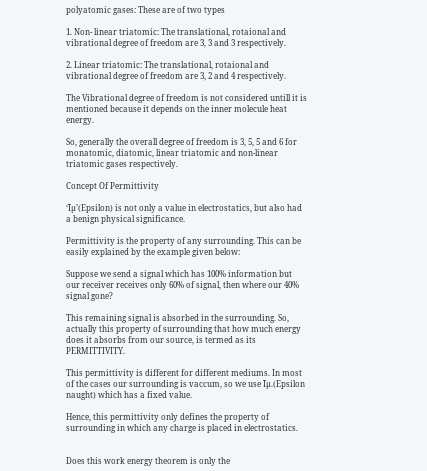polyatomic gases: These are of two types

1. Non- linear triatomic: The translational, rotaional and vibrational degree of freedom are 3, 3 and 3 respectively.

2. Linear triatomic: The translational, rotaional and vibrational degree of freedom are 3, 2 and 4 respectively.

The Vibrational degree of freedom is not considered untill it is mentioned because it depends on the inner molecule heat energy.

So, generally the overall degree of freedom is 3, 5, 5 and 6 for monatomic, diatomic, linear triatomic and non-linear triatomic gases respectively.

Concept Of Permittivity

‘Īµ’(Epsilon) is not only a value in electrostatics, but also had a benign physical significance.

Permittivity is the property of any surrounding. This can be easily explained by the example given below:

Suppose we send a signal which has 100% information but our receiver receives only 60% of signal, then where our 40% signal gone?

This remaining signal is absorbed in the surrounding. So, actually this property of surrounding that how much energy does it absorbs from our source, is termed as its PERMITTIVITY.

This permittivity is different for different mediums. In most of the cases our surrounding is vaccum, so we use Īµ.(Epsilon naught) which has a fixed value.

Hence, this permittivity only defines the property of surrounding in which any charge is placed in electrostatics.


Does this work energy theorem is only the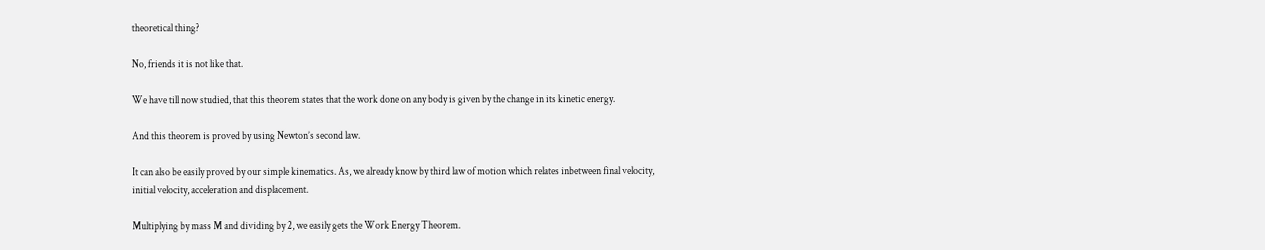theoretical thing?

No, friends it is not like that.

We have till now studied, that this theorem states that the work done on any body is given by the change in its kinetic energy.

And this theorem is proved by using Newton’s second law.

It can also be easily proved by our simple kinematics. As, we already know by third law of motion which relates inbetween final velocity, initial velocity, acceleration and displacement.

Multiplying by mass M and dividing by 2, we easily gets the Work Energy Theorem.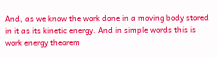And, as we know the work done in a moving body stored in it as its kinetic energy. And in simple words this is work energy theorem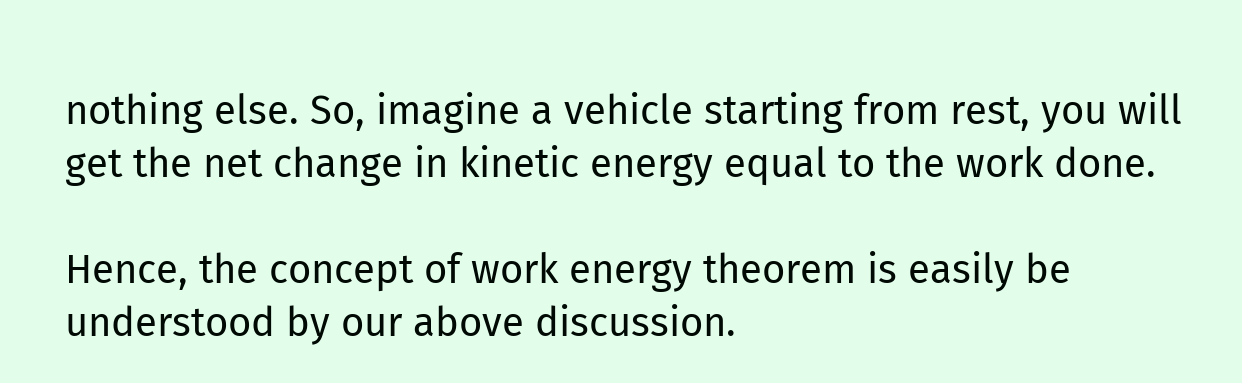nothing else. So, imagine a vehicle starting from rest, you will get the net change in kinetic energy equal to the work done.

Hence, the concept of work energy theorem is easily be understood by our above discussion.